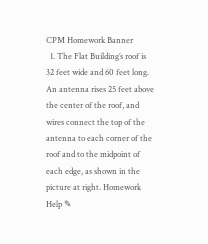CPM Homework Banner
  1. The Flat Building’s roof is 32 feet wide and 60 feet long. An antenna rises 25 feet above the center of the roof, and wires connect the top of the antenna to each corner of the roof and to the midpoint of each edge, as shown in the picture at right. Homework Help ✎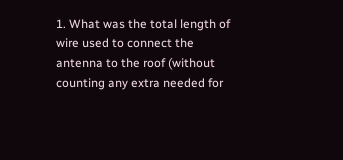1. What was the total length of wire used to connect the antenna to the roof (without counting any extra needed for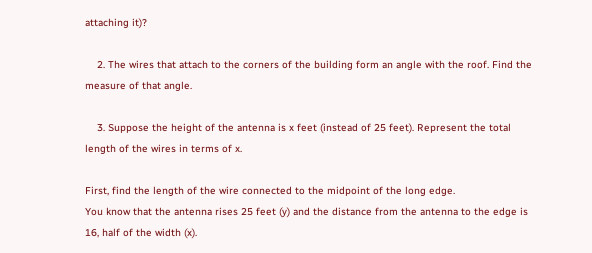attaching it)?

    2. The wires that attach to the corners of the building form an angle with the roof. Find the measure of that angle.

    3. Suppose the height of the antenna is x feet (instead of 25 feet). Represent the total length of the wires in terms of x.

First, find the length of the wire connected to the midpoint of the long edge.
You know that the antenna rises 25 feet (y) and the distance from the antenna to the edge is 16, half of the width (x).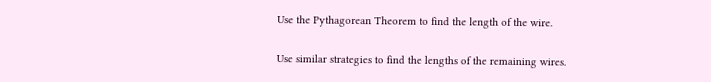Use the Pythagorean Theorem to find the length of the wire.

Use similar strategies to find the lengths of the remaining wires.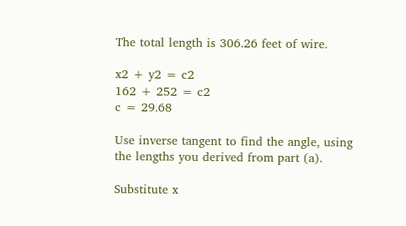The total length is 306.26 feet of wire.

x2 + y2 = c2
162 + 252 = c2
c = 29.68

Use inverse tangent to find the angle, using the lengths you derived from part (a).

Substitute x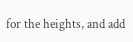for the heights, and add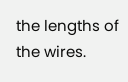the lengths of the wires.